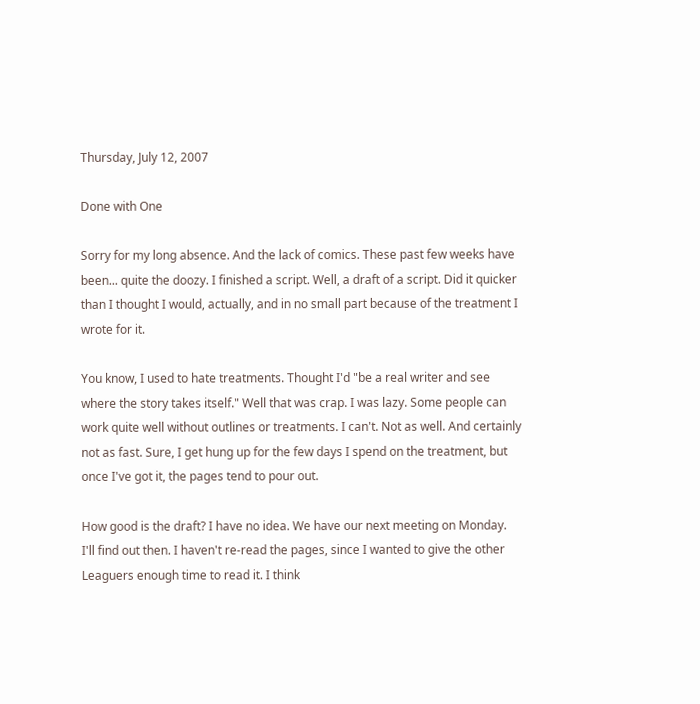Thursday, July 12, 2007

Done with One

Sorry for my long absence. And the lack of comics. These past few weeks have been... quite the doozy. I finished a script. Well, a draft of a script. Did it quicker than I thought I would, actually, and in no small part because of the treatment I wrote for it.

You know, I used to hate treatments. Thought I'd "be a real writer and see where the story takes itself." Well that was crap. I was lazy. Some people can work quite well without outlines or treatments. I can't. Not as well. And certainly not as fast. Sure, I get hung up for the few days I spend on the treatment, but once I've got it, the pages tend to pour out.

How good is the draft? I have no idea. We have our next meeting on Monday. I'll find out then. I haven't re-read the pages, since I wanted to give the other Leaguers enough time to read it. I think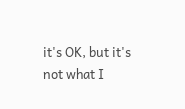it's OK, but it's not what I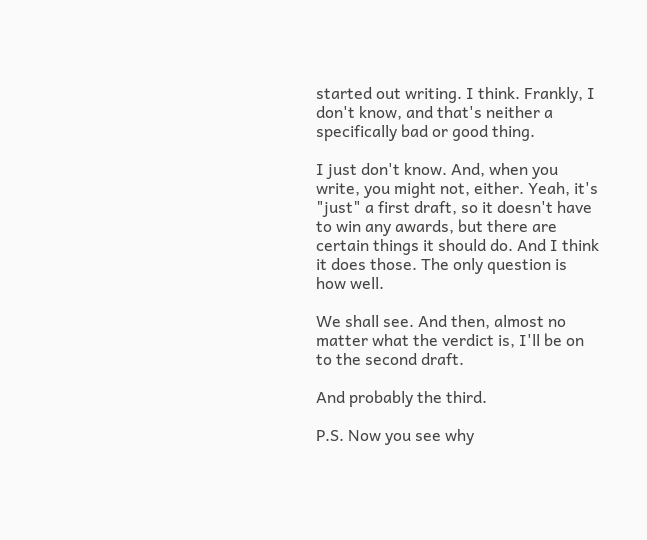started out writing. I think. Frankly, I don't know, and that's neither a specifically bad or good thing.

I just don't know. And, when you write, you might not, either. Yeah, it's "just" a first draft, so it doesn't have to win any awards, but there are certain things it should do. And I think it does those. The only question is how well.

We shall see. And then, almost no matter what the verdict is, I'll be on to the second draft.

And probably the third.

P.S. Now you see why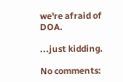we're afraid of DOA.

...just kidding.

No comments: